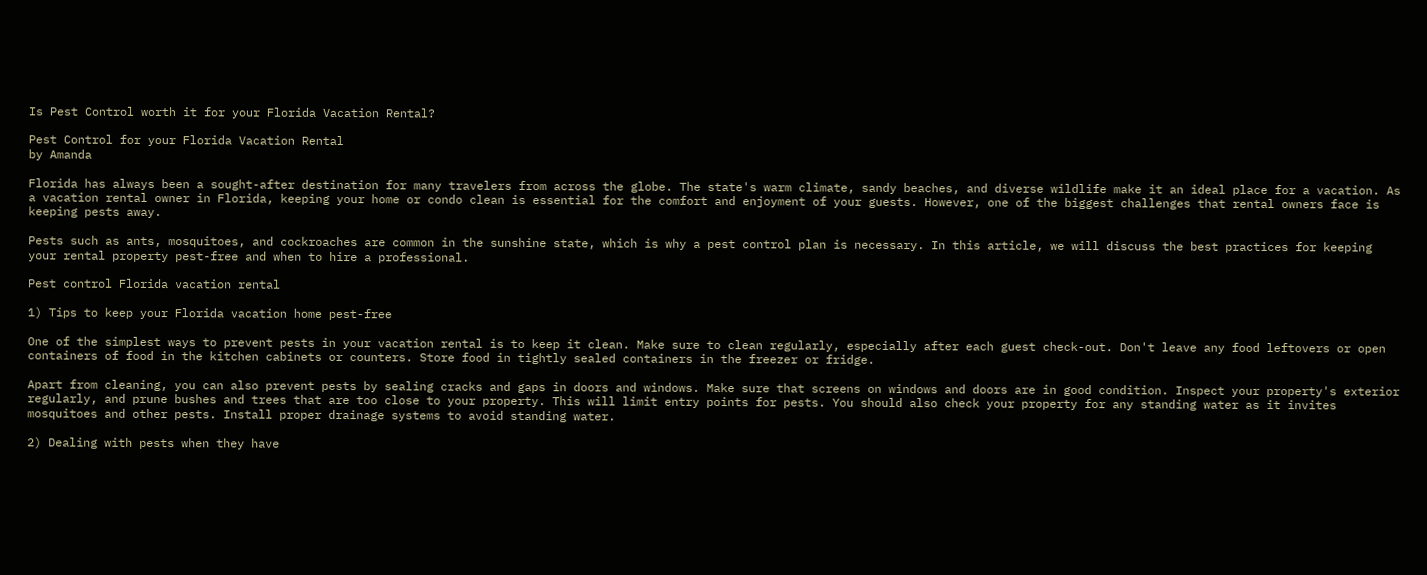Is Pest Control worth it for your Florida Vacation Rental?

Pest Control for your Florida Vacation Rental
by Amanda

Florida has always been a sought-after destination for many travelers from across the globe. The state's warm climate, sandy beaches, and diverse wildlife make it an ideal place for a vacation. As a vacation rental owner in Florida, keeping your home or condo clean is essential for the comfort and enjoyment of your guests. However, one of the biggest challenges that rental owners face is keeping pests away.

Pests such as ants, mosquitoes, and cockroaches are common in the sunshine state, which is why a pest control plan is necessary. In this article, we will discuss the best practices for keeping your rental property pest-free and when to hire a professional.

Pest control Florida vacation rental

1) Tips to keep your Florida vacation home pest-free

One of the simplest ways to prevent pests in your vacation rental is to keep it clean. Make sure to clean regularly, especially after each guest check-out. Don't leave any food leftovers or open containers of food in the kitchen cabinets or counters. Store food in tightly sealed containers in the freezer or fridge.

Apart from cleaning, you can also prevent pests by sealing cracks and gaps in doors and windows. Make sure that screens on windows and doors are in good condition. Inspect your property's exterior regularly, and prune bushes and trees that are too close to your property. This will limit entry points for pests. You should also check your property for any standing water as it invites mosquitoes and other pests. Install proper drainage systems to avoid standing water.

2) Dealing with pests when they have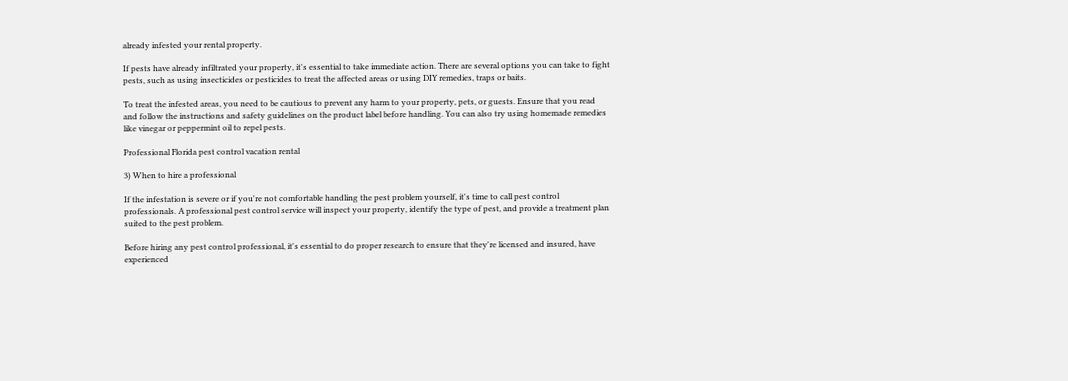already infested your rental property.

If pests have already infiltrated your property, it's essential to take immediate action. There are several options you can take to fight pests, such as using insecticides or pesticides to treat the affected areas or using DIY remedies, traps or baits.

To treat the infested areas, you need to be cautious to prevent any harm to your property, pets, or guests. Ensure that you read and follow the instructions and safety guidelines on the product label before handling. You can also try using homemade remedies like vinegar or peppermint oil to repel pests.

Professional Florida pest control vacation rental

3) When to hire a professional

If the infestation is severe or if you're not comfortable handling the pest problem yourself, it's time to call pest control professionals. A professional pest control service will inspect your property, identify the type of pest, and provide a treatment plan suited to the pest problem.

Before hiring any pest control professional, it's essential to do proper research to ensure that they're licensed and insured, have experienced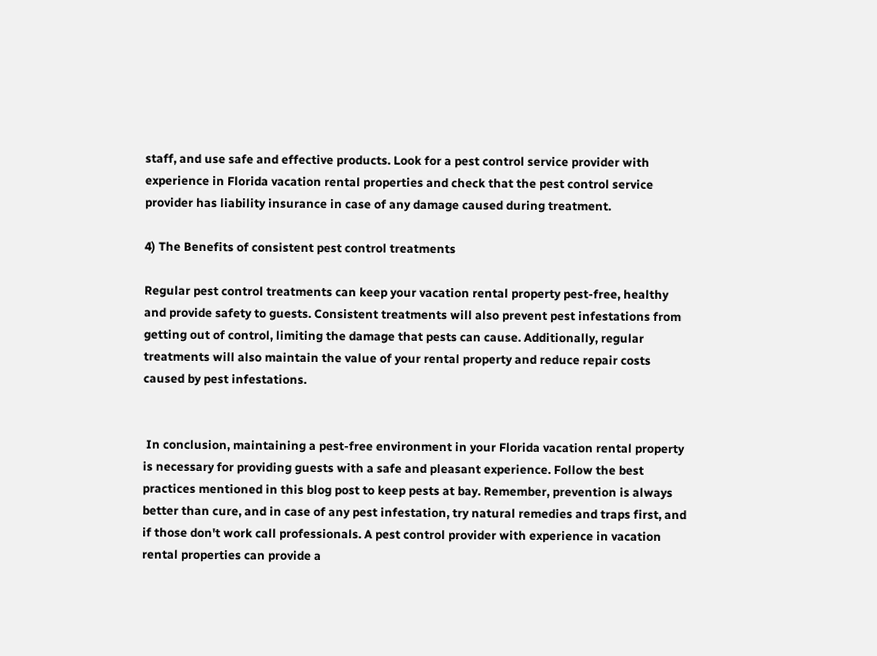staff, and use safe and effective products. Look for a pest control service provider with experience in Florida vacation rental properties and check that the pest control service provider has liability insurance in case of any damage caused during treatment.

4) The Benefits of consistent pest control treatments

Regular pest control treatments can keep your vacation rental property pest-free, healthy and provide safety to guests. Consistent treatments will also prevent pest infestations from getting out of control, limiting the damage that pests can cause. Additionally, regular treatments will also maintain the value of your rental property and reduce repair costs caused by pest infestations.


 In conclusion, maintaining a pest-free environment in your Florida vacation rental property is necessary for providing guests with a safe and pleasant experience. Follow the best practices mentioned in this blog post to keep pests at bay. Remember, prevention is always better than cure, and in case of any pest infestation, try natural remedies and traps first, and if those don't work call professionals. A pest control provider with experience in vacation rental properties can provide a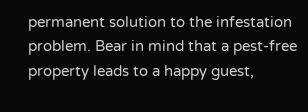permanent solution to the infestation problem. Bear in mind that a pest-free property leads to a happy guest,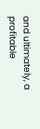and ultimately, a profitable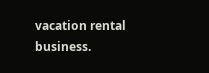vacation rental business.